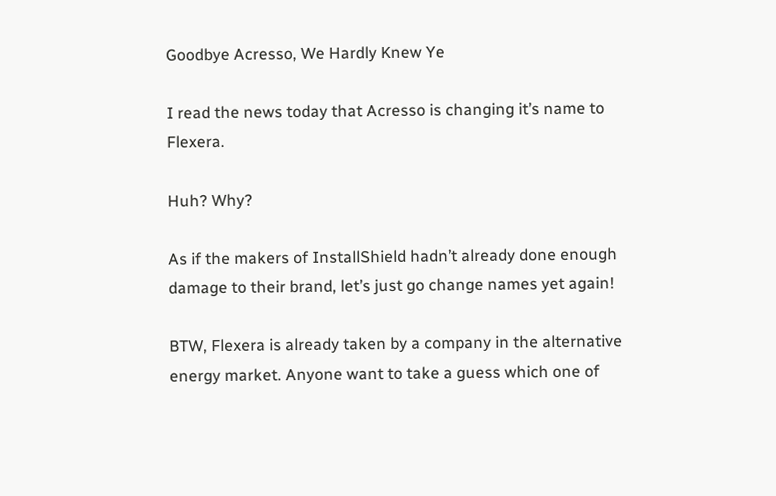Goodbye Acresso, We Hardly Knew Ye

I read the news today that Acresso is changing it’s name to Flexera.

Huh? Why?

As if the makers of InstallShield hadn’t already done enough damage to their brand, let’s just go change names yet again!

BTW, Flexera is already taken by a company in the alternative energy market. Anyone want to take a guess which one of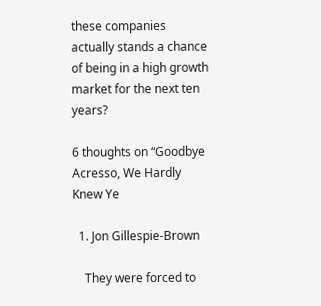these companies actually stands a chance of being in a high growth market for the next ten years?

6 thoughts on “Goodbye Acresso, We Hardly Knew Ye

  1. Jon Gillespie-Brown

    They were forced to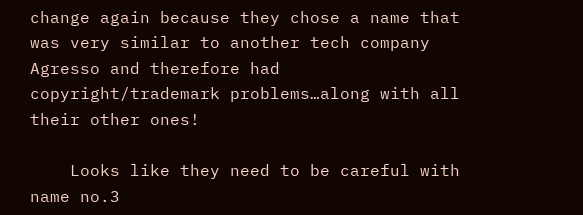change again because they chose a name that was very similar to another tech company Agresso and therefore had copyright/trademark problems…along with all their other ones!

    Looks like they need to be careful with name no.3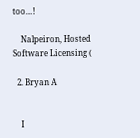too…!

    Nalpeiron, Hosted Software Licensing (

  2. Bryan A


    I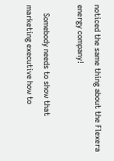noticed the same thing about the Flexera energy company!

    Somebody needs to show that marketing executive how to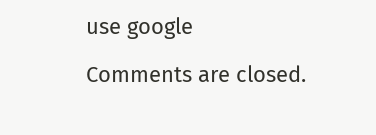use google

Comments are closed.